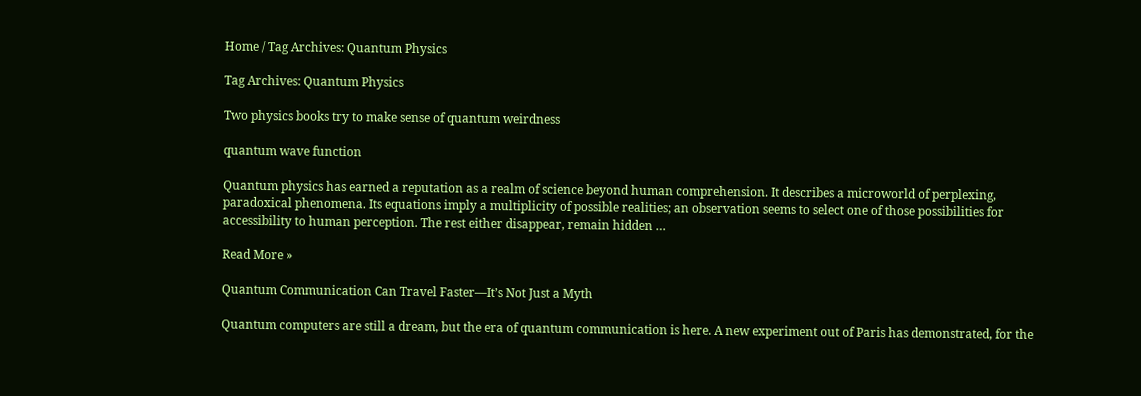Home / Tag Archives: Quantum Physics

Tag Archives: Quantum Physics

Two physics books try to make sense of quantum weirdness

quantum wave function

Quantum physics has earned a reputation as a realm of science beyond human comprehension. It describes a microworld of perplexing, paradoxical phenomena. Its equations imply a multiplicity of possible realities; an observation seems to select one of those possibilities for accessibility to human perception. The rest either disappear, remain hidden …

Read More »

Quantum Communication Can Travel Faster—It’s Not Just a Myth

Quantum computers are still a dream, but the era of quantum communication is here. A new experiment out of Paris has demonstrated, for the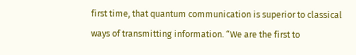first time, that quantum communication is superior to classical ways of transmitting information. “We are the first to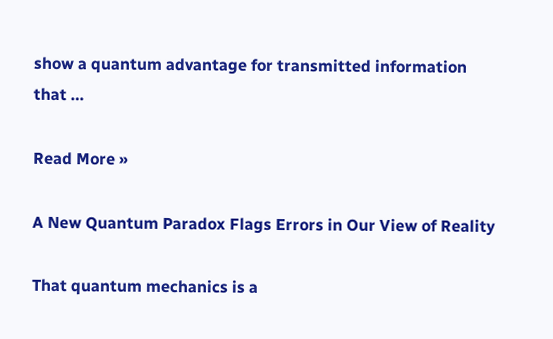show a quantum advantage for transmitted information that …

Read More »

A New Quantum Paradox Flags Errors in Our View of Reality

That quantum mechanics is a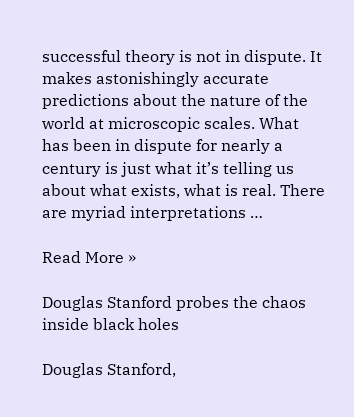successful theory is not in dispute. It makes astonishingly accurate predictions about the nature of the world at microscopic scales. What has been in dispute for nearly a century is just what it’s telling us about what exists, what is real. There are myriad interpretations …

Read More »

Douglas Stanford probes the chaos inside black holes

Douglas Stanford,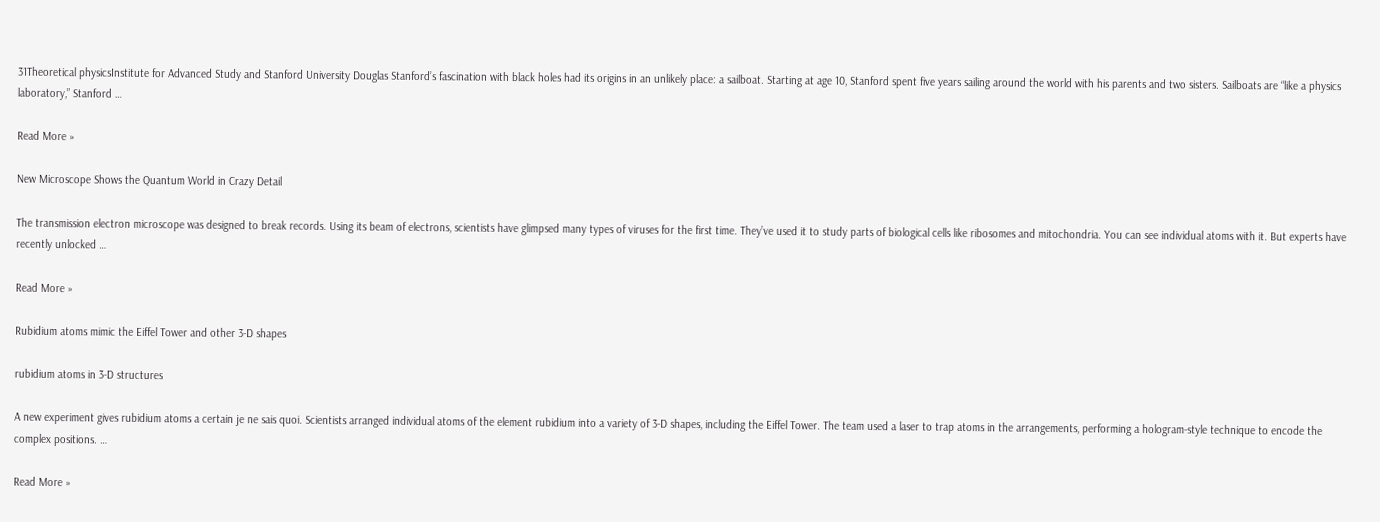31Theoretical physicsInstitute for Advanced Study and Stanford University Douglas Stanford’s fascination with black holes had its origins in an unlikely place: a sailboat. Starting at age 10, Stanford spent five years sailing around the world with his parents and two sisters. Sailboats are “like a physics laboratory,” Stanford …

Read More »

New Microscope Shows the Quantum World in Crazy Detail

The transmission electron microscope was designed to break records. Using its beam of electrons, scientists have glimpsed many types of viruses for the first time. They’ve used it to study parts of biological cells like ribosomes and mitochondria. You can see individual atoms with it. But experts have recently unlocked …

Read More »

Rubidium atoms mimic the Eiffel Tower and other 3-D shapes

rubidium atoms in 3-D structures

A new experiment gives rubidium atoms a certain je ne sais quoi. Scientists arranged individual atoms of the element rubidium into a variety of 3-D shapes, including the Eiffel Tower. The team used a laser to trap atoms in the arrangements, performing a hologram-style technique to encode the complex positions. …

Read More »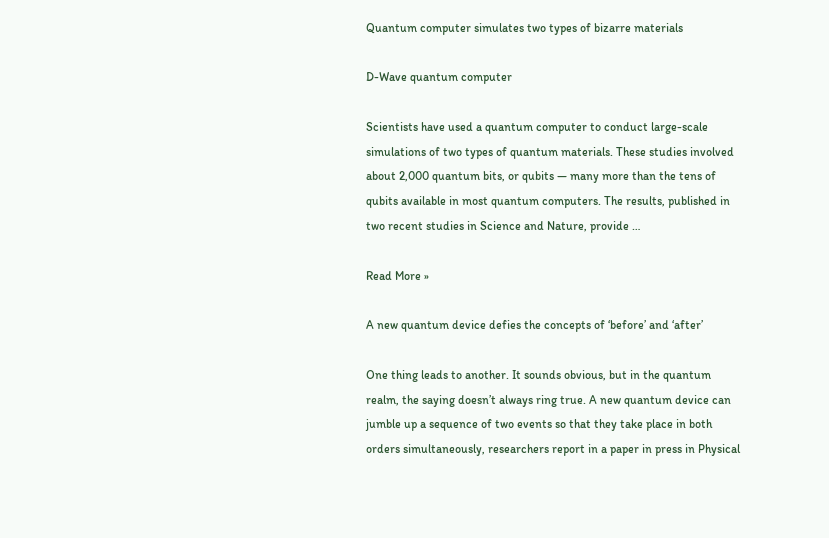Quantum computer simulates two types of bizarre materials

D-Wave quantum computer

Scientists have used a quantum computer to conduct large-scale simulations of two types of quantum materials. These studies involved about 2,000 quantum bits, or qubits — many more than the tens of qubits available in most quantum computers. The results, published in two recent studies in Science and Nature, provide …

Read More »

A new quantum device defies the concepts of ‘before’ and ‘after’

One thing leads to another. It sounds obvious, but in the quantum realm, the saying doesn’t always ring true. A new quantum device can jumble up a sequence of two events so that they take place in both orders simultaneously, researchers report in a paper in press in Physical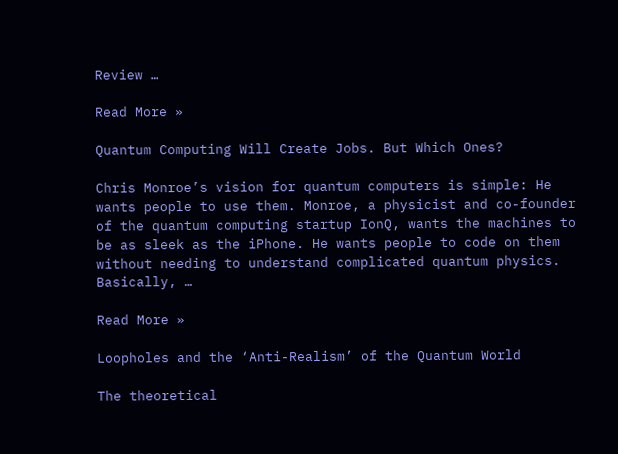Review …

Read More »

Quantum Computing Will Create Jobs. But Which Ones?

Chris Monroe’s vision for quantum computers is simple: He wants people to use them. Monroe, a physicist and co-founder of the quantum computing startup IonQ, wants the machines to be as sleek as the iPhone. He wants people to code on them without needing to understand complicated quantum physics. Basically, …

Read More »

Loopholes and the ‘Anti-Realism’ of the Quantum World

The theoretical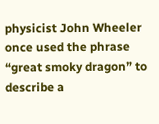physicist John Wheeler once used the phrase “great smoky dragon” to describe a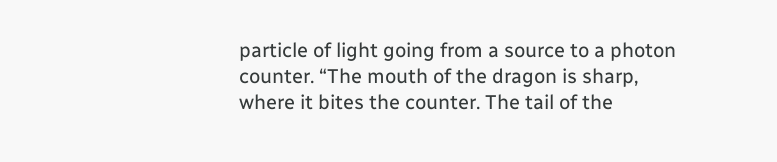particle of light going from a source to a photon counter. “The mouth of the dragon is sharp, where it bites the counter. The tail of the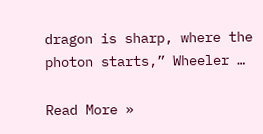dragon is sharp, where the photon starts,” Wheeler …

Read More »